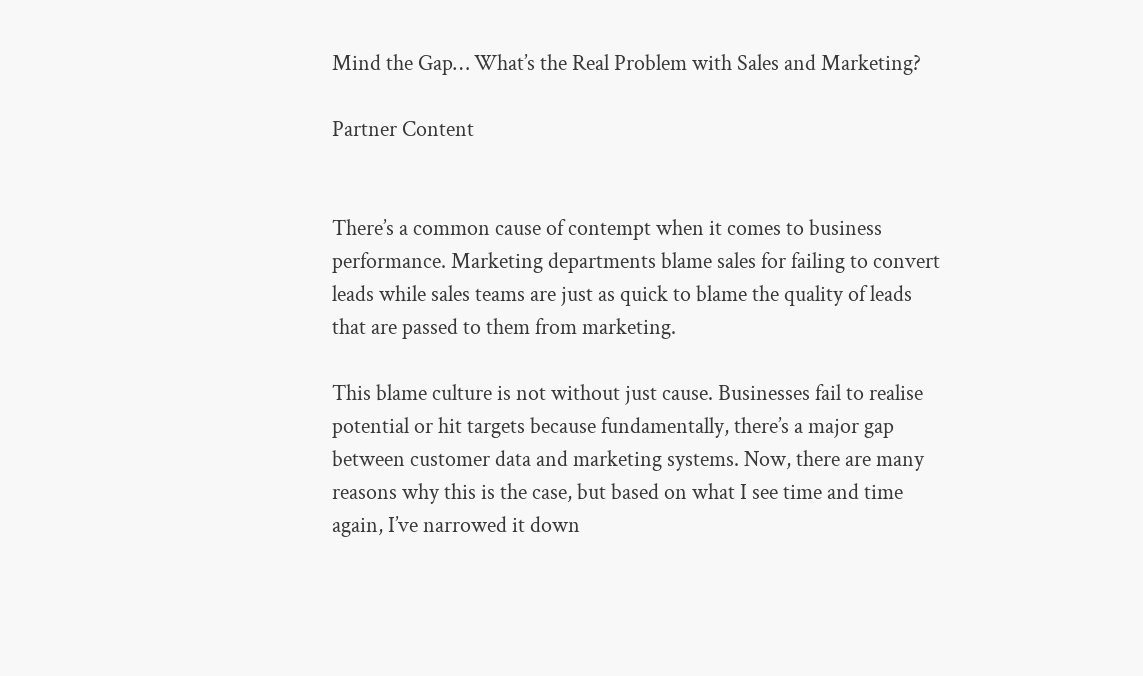Mind the Gap… What’s the Real Problem with Sales and Marketing?

Partner Content


There’s a common cause of contempt when it comes to business performance. Marketing departments blame sales for failing to convert leads while sales teams are just as quick to blame the quality of leads that are passed to them from marketing.

This blame culture is not without just cause. Businesses fail to realise potential or hit targets because fundamentally, there’s a major gap between customer data and marketing systems. Now, there are many reasons why this is the case, but based on what I see time and time again, I’ve narrowed it down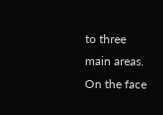to three main areas. On the face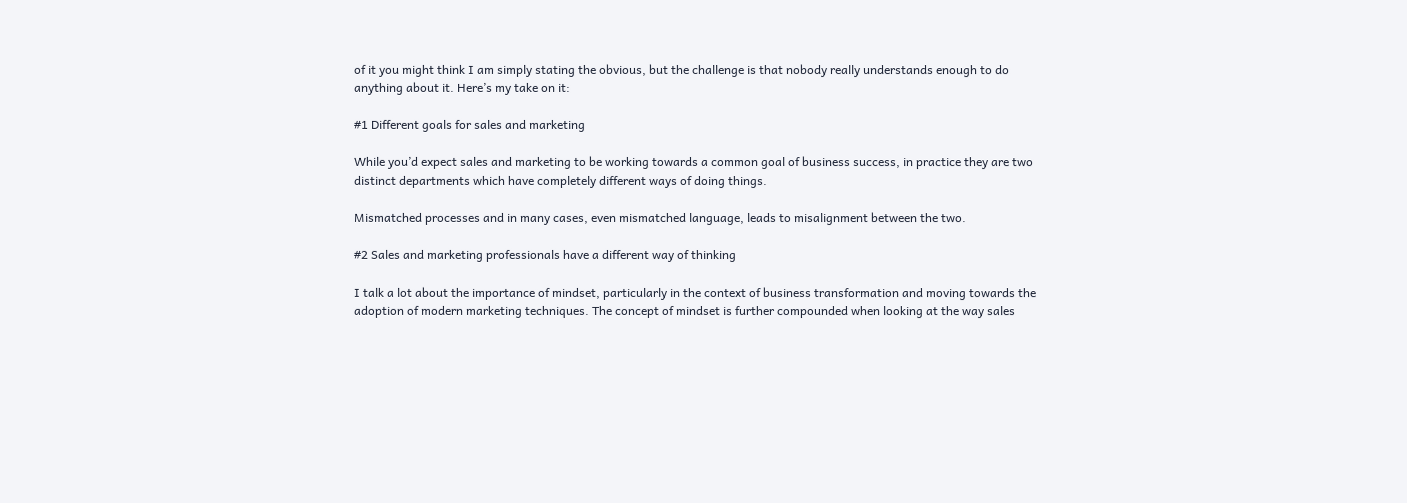of it you might think I am simply stating the obvious, but the challenge is that nobody really understands enough to do anything about it. Here’s my take on it:

#1 Different goals for sales and marketing

While you’d expect sales and marketing to be working towards a common goal of business success, in practice they are two distinct departments which have completely different ways of doing things.

Mismatched processes and in many cases, even mismatched language, leads to misalignment between the two.

#2 Sales and marketing professionals have a different way of thinking

I talk a lot about the importance of mindset, particularly in the context of business transformation and moving towards the adoption of modern marketing techniques. The concept of mindset is further compounded when looking at the way sales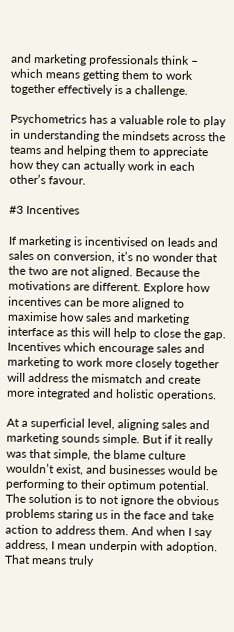and marketing professionals think – which means getting them to work together effectively is a challenge.

Psychometrics has a valuable role to play in understanding the mindsets across the teams and helping them to appreciate how they can actually work in each other’s favour.

#3 Incentives

If marketing is incentivised on leads and sales on conversion, it’s no wonder that the two are not aligned. Because the motivations are different. Explore how incentives can be more aligned to maximise how sales and marketing interface as this will help to close the gap. Incentives which encourage sales and marketing to work more closely together will address the mismatch and create more integrated and holistic operations.

At a superficial level, aligning sales and marketing sounds simple. But if it really was that simple, the blame culture wouldn’t exist, and businesses would be performing to their optimum potential. The solution is to not ignore the obvious problems staring us in the face and take action to address them. And when I say address, I mean underpin with adoption. That means truly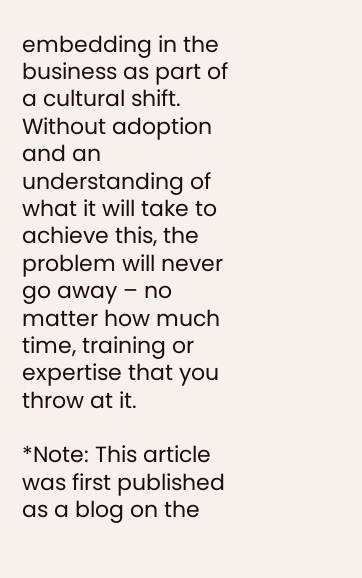embedding in the business as part of a cultural shift. Without adoption and an understanding of what it will take to achieve this, the problem will never go away – no matter how much time, training or expertise that you throw at it.

*Note: This article was first published as a blog on the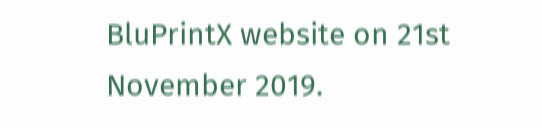BluPrintX website on 21st November 2019.